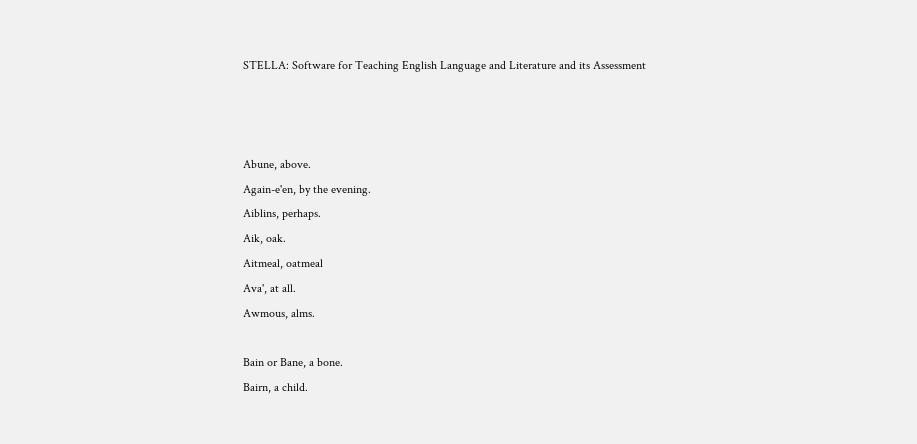STELLA: Software for Teaching English Language and Literature and its Assessment



Abune, above.
Again-e'en, by the evening.
Aiblins, perhaps.
Aik, oak.
Aitmeal, oatmeal
Ava', at all.
Awmous, alms.

Bain or Bane, a bone.
Bairn, a child.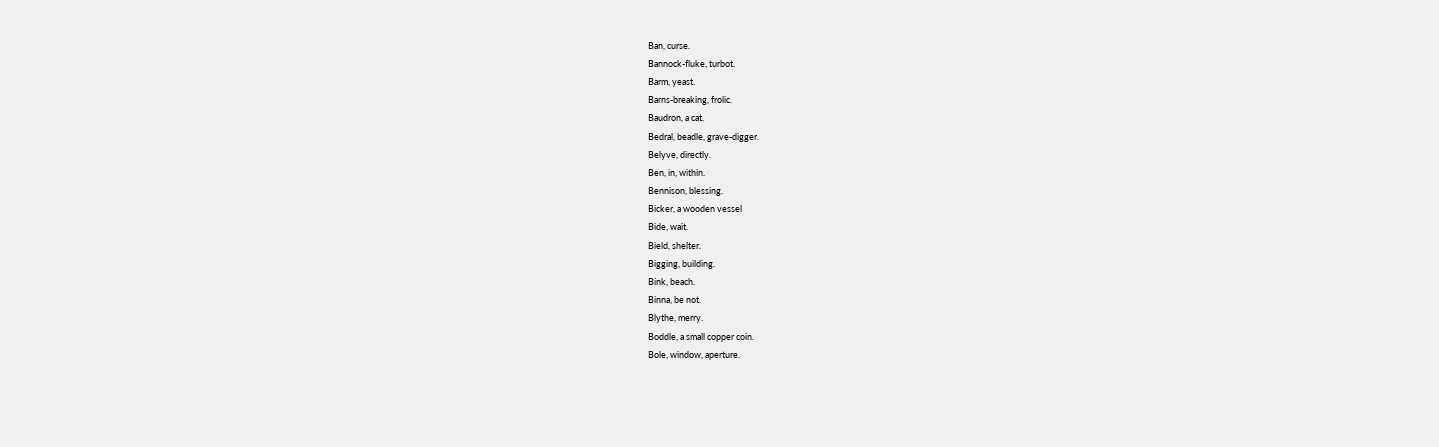Ban, curse.
Bannock-fluke, turbot.
Barm, yeast.
Barns-breaking, frolic.
Baudron, a cat.
Bedral, beadle, grave-digger.
Belyve, directly.
Ben, in, within.
Bennison, blessing.
Bicker, a wooden vessel
Bide, wait.
Bield, shelter.
Bigging, building.
Bink, beach.
Binna, be not.
Blythe, merry.
Boddle, a small copper coin.
Bole, window, aperture.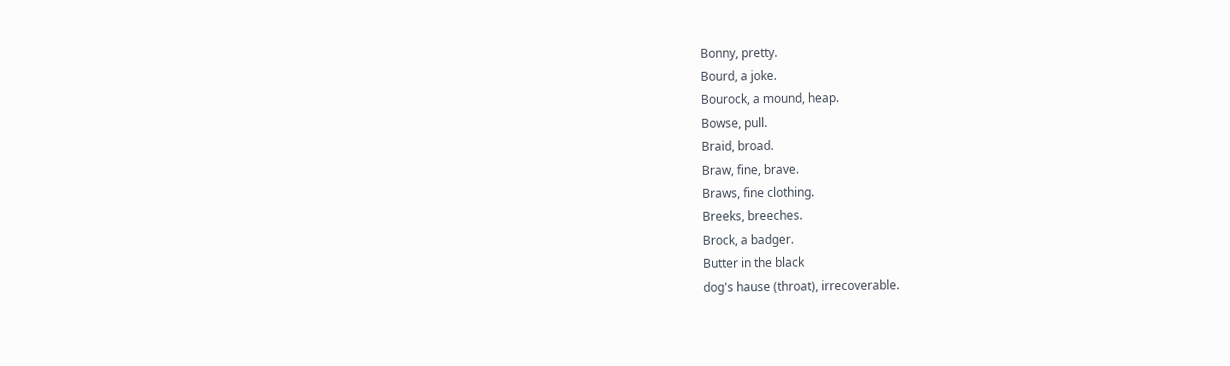Bonny, pretty.
Bourd, a joke.
Bourock, a mound, heap.
Bowse, pull.
Braid, broad.
Braw, fine, brave.
Braws, fine clothing.
Breeks, breeches.
Brock, a badger.
Butter in the black
dog's hause (throat), irrecoverable.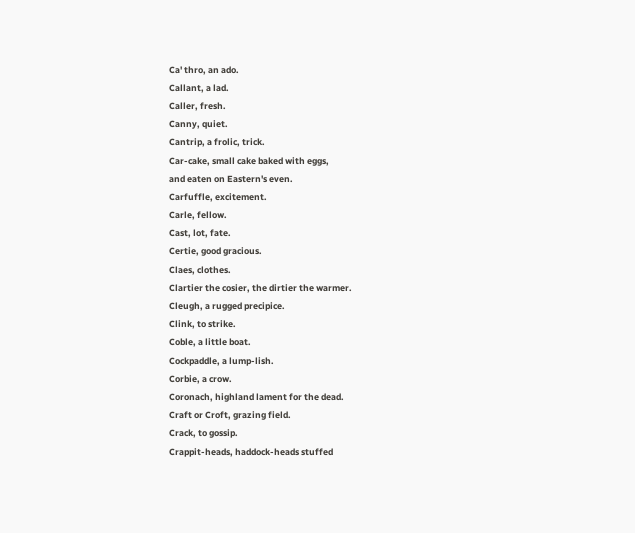Ca' thro, an ado.
Callant, a lad.
Caller, fresh.
Canny, quiet.
Cantrip, a frolic, trick.
Car-cake, small cake baked with eggs,
and eaten on Eastern's even.
Carfuffle, excitement.
Carle, fellow.
Cast, lot, fate.
Certie, good gracious.
Claes, clothes.
Clartier the cosier, the dirtier the warmer.
Cleugh, a rugged precipice.
Clink, to strike.
Coble, a little boat.
Cockpaddle, a lump-lish.
Corbie, a crow.
Coronach, highland lament for the dead.
Craft or Croft, grazing field.
Crack, to gossip.
Crappit-heads, haddock-heads stuffed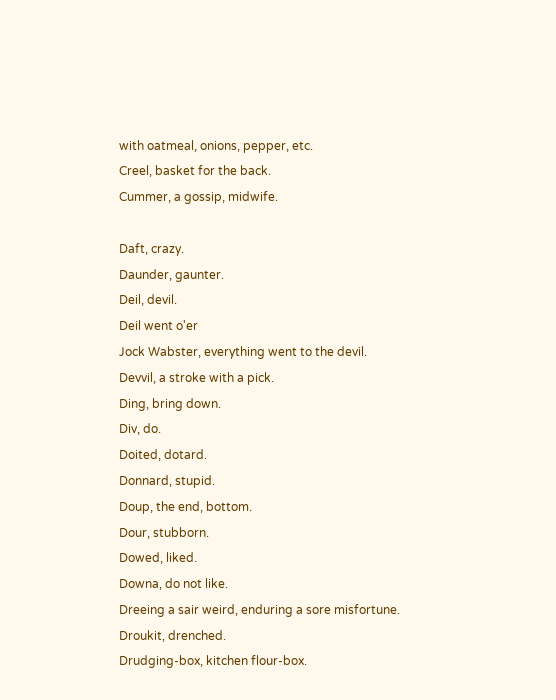with oatmeal, onions, pepper, etc.
Creel, basket for the back.
Cummer, a gossip, midwife.

Daft, crazy.
Daunder, gaunter.
Deil, devil.
Deil went o'er
Jock Wabster, everything went to the devil.
Devvil, a stroke with a pick.
Ding, bring down.
Div, do.
Doited, dotard.
Donnard, stupid.
Doup, the end, bottom.
Dour, stubborn.
Dowed, liked.
Downa, do not like.
Dreeing a sair weird, enduring a sore misfortune.
Droukit, drenched.
Drudging-box, kitchen flour-box.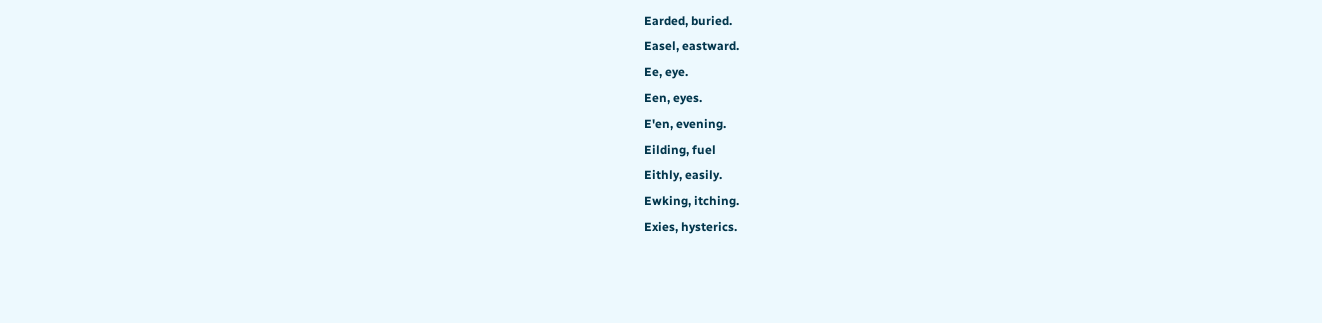Earded, buried.
Easel, eastward.
Ee, eye.
Een, eyes.
E'en, evening.
Eilding, fuel
Eithly, easily.
Ewking, itching.
Exies, hysterics.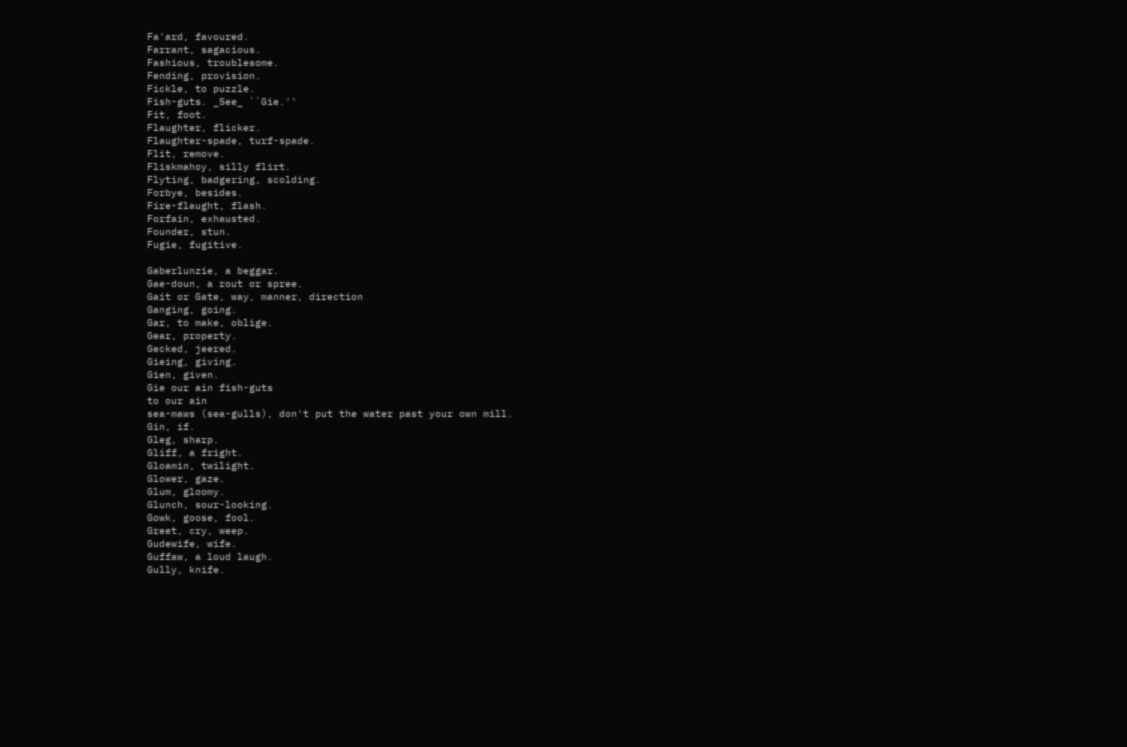Fa'ard, favoured.
Farrant, sagacious.
Fashious, troublesome.
Fending, provision.
Fickle, to puzzle.
Fish-guts. _See_ ``Gie.''
Fit, foot.
Flaughter, flicker.
Flaughter-spade, turf-spade.
Flit, remove.
Fliskmahoy, silly flirt.
Flyting, badgering, scolding.
Forbye, besides.
Fire-flaught, flash.
Forfain, exhausted.
Founder, stun.
Fugie, fugitive.

Gaberlunzie, a beggar.
Gae-doun, a rout or spree.
Gait or Gate, way, manner, direction
Ganging, going.
Gar, to make, oblige.
Gear, property.
Gecked, jeered.
Gieing, giving.
Gien, given.
Gie our ain fish-guts
to our ain
sea-maws (sea-gulls), don't put the water past your own mill.
Gin, if.
Gleg, sharp.
Gliff, a fright.
Gloamin, twilight.
Glower, gaze.
Glum, gloomy.
Glunch, sour-looking.
Gowk, goose, fool.
Greet, cry, weep.
Gudewife, wife.
Guffaw, a loud laugh.
Gully, knife.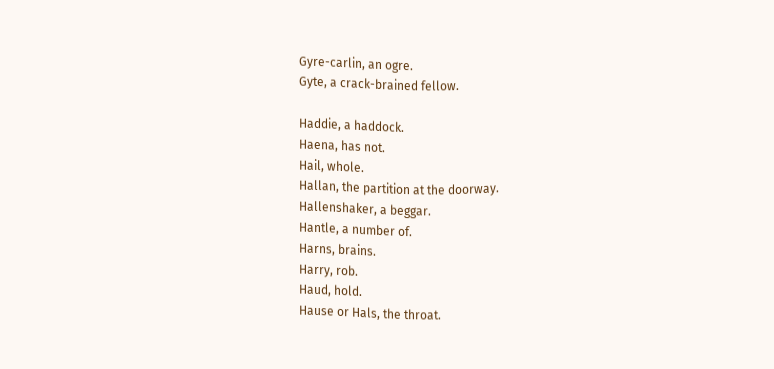Gyre-carlin, an ogre.
Gyte, a crack-brained fellow.

Haddie, a haddock.
Haena, has not.
Hail, whole.
Hallan, the partition at the doorway.
Hallenshaker, a beggar.
Hantle, a number of.
Harns, brains.
Harry, rob.
Haud, hold.
Hause or Hals, the throat.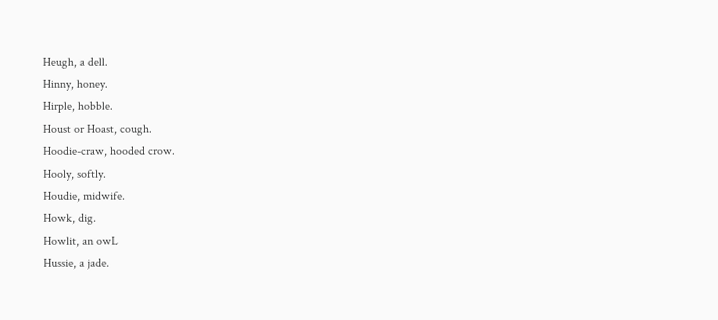Heugh, a dell.
Hinny, honey.
Hirple, hobble.
Houst or Hoast, cough.
Hoodie-craw, hooded crow.
Hooly, softly.
Houdie, midwife.
Howk, dig.
Howlit, an owL
Hussie, a jade.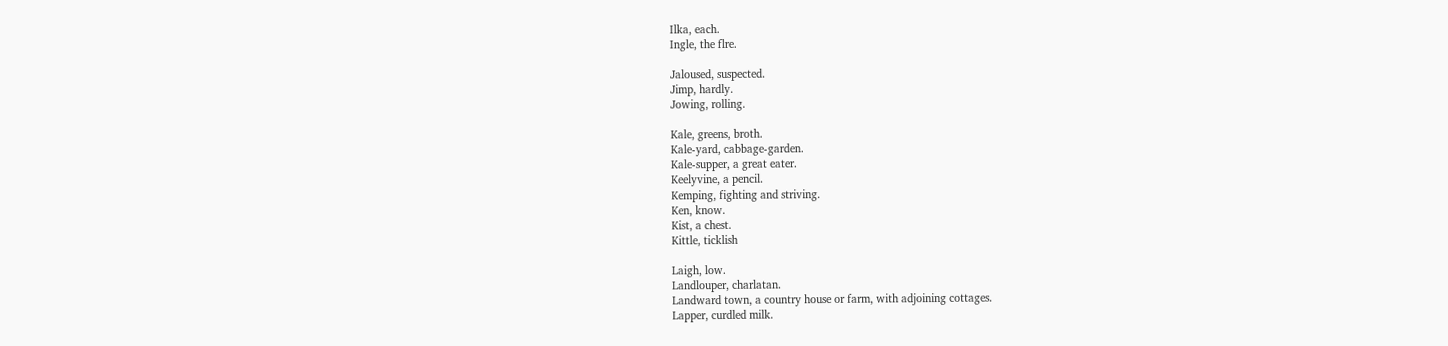Ilka, each.
Ingle, the flre.

Jaloused, suspected.
Jimp, hardly.
Jowing, rolling.

Kale, greens, broth.
Kale-yard, cabbage-garden.
Kale-supper, a great eater.
Keelyvine, a pencil.
Kemping, fighting and striving.
Ken, know.
Kist, a chest.
Kittle, ticklish

Laigh, low.
Landlouper, charlatan.
Landward town, a country house or farm, with adjoining cottages.
Lapper, curdled milk.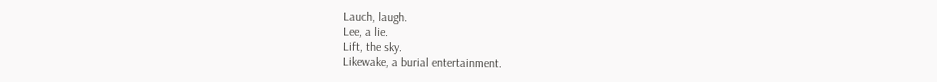Lauch, laugh.
Lee, a lie.
Lift, the sky.
Likewake, a burial entertainment.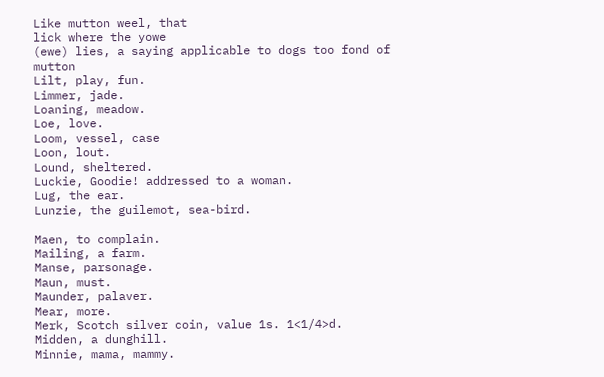Like mutton weel, that
lick where the yowe
(ewe) lies, a saying applicable to dogs too fond of mutton
Lilt, play, fun.
Limmer, jade.
Loaning, meadow.
Loe, love.
Loom, vessel, case
Loon, lout.
Lound, sheltered.
Luckie, Goodie! addressed to a woman.
Lug, the ear.
Lunzie, the guilemot, sea-bird.

Maen, to complain.
Mailing, a farm.
Manse, parsonage.
Maun, must.
Maunder, palaver.
Mear, more.
Merk, Scotch silver coin, value 1s. 1<1/4>d.
Midden, a dunghill.
Minnie, mama, mammy.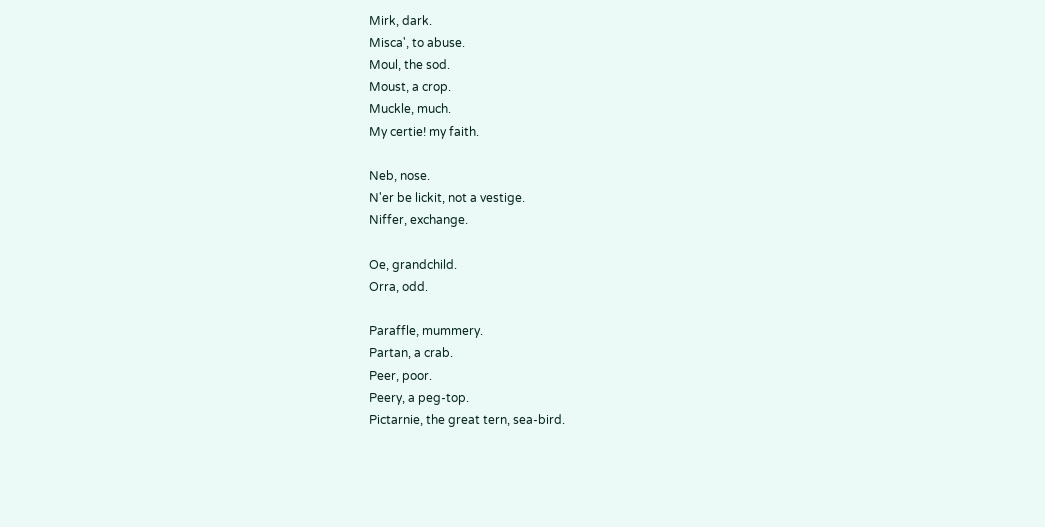Mirk, dark.
Misca', to abuse.
Moul, the sod.
Moust, a crop.
Muckle, much.
My certie! my faith.

Neb, nose.
N'er be lickit, not a vestige.
Niffer, exchange.

Oe, grandchild.
Orra, odd.

Paraffle, mummery.
Partan, a crab.
Peer, poor.
Peery, a peg-top.
Pictarnie, the great tern, sea-bird.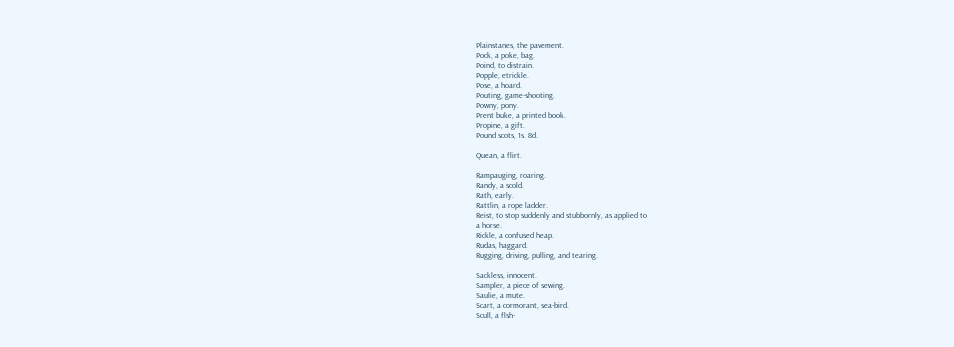Plainstanes, the pavement.
Pock, a poke, bag.
Poind, to distrain.
Popple, etrickle.
Pose, a hoard.
Pouting, game-shooting.
Powny, pony.
Prent buke, a printed book.
Propine, a gift.
Pound scots, 1s. 8d.

Quean, a flirt.

Rampauging, roaring.
Randy, a scold.
Rath, early.
Rattlin, a rope ladder.
Reist, to stop suddenly and stubbornly, as applied to
a horse.
Rickle, a confused heap.
Rudas, haggard.
Rugging, driving, pulling, and tearing.

Sackless, innocent.
Sampler, a piece of sewing.
Saulie, a mute.
Scart, a cormorant, sea-bird.
Scull, a flsh-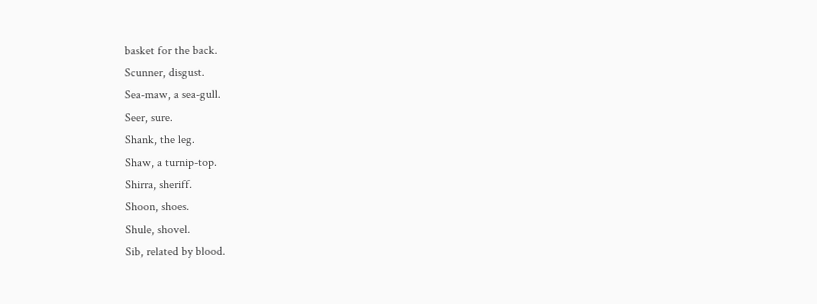basket for the back.
Scunner, disgust.
Sea-maw, a sea-gull.
Seer, sure.
Shank, the leg.
Shaw, a turnip-top.
Shirra, sheriff.
Shoon, shoes.
Shule, shovel.
Sib, related by blood.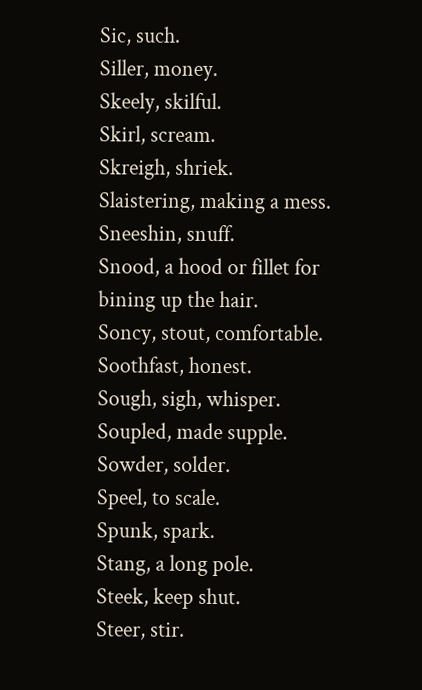Sic, such.
Siller, money.
Skeely, skilful.
Skirl, scream.
Skreigh, shriek.
Slaistering, making a mess.
Sneeshin, snuff.
Snood, a hood or fillet for bining up the hair.
Soncy, stout, comfortable.
Soothfast, honest.
Sough, sigh, whisper.
Soupled, made supple.
Sowder, solder.
Speel, to scale.
Spunk, spark.
Stang, a long pole.
Steek, keep shut.
Steer, stir.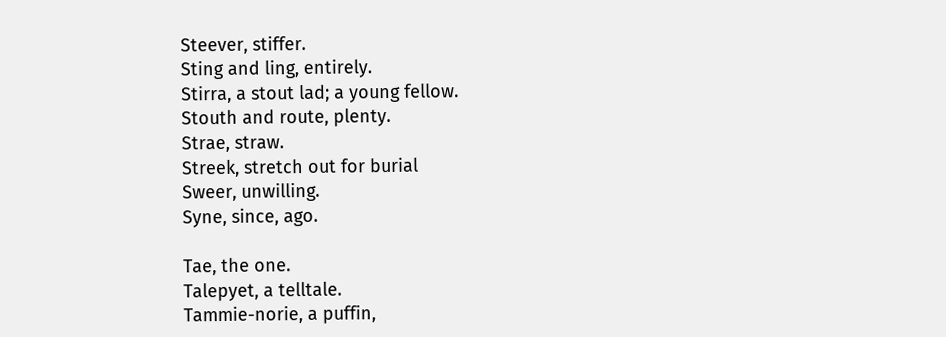Steever, stiffer.
Sting and ling, entirely.
Stirra, a stout lad; a young fellow.
Stouth and route, plenty.
Strae, straw.
Streek, stretch out for burial
Sweer, unwilling.
Syne, since, ago.

Tae, the one.
Talepyet, a telltale.
Tammie-norie, a puffin,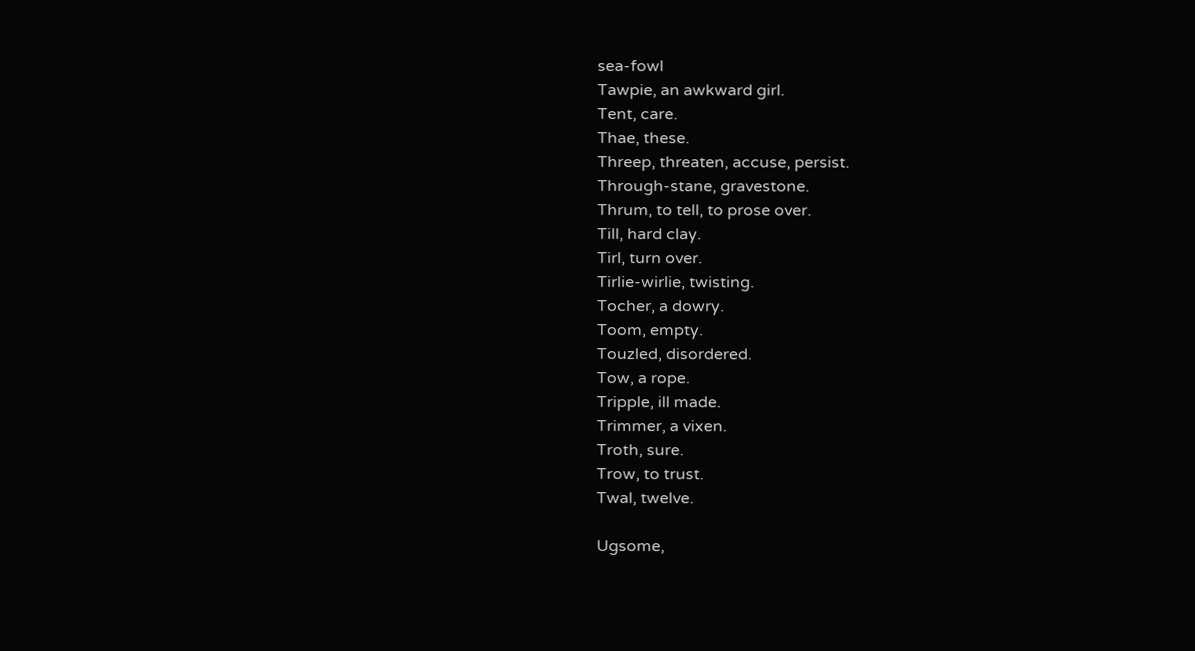sea-fowl
Tawpie, an awkward girl.
Tent, care.
Thae, these.
Threep, threaten, accuse, persist.
Through-stane, gravestone.
Thrum, to tell, to prose over.
Till, hard clay.
Tirl, turn over.
Tirlie-wirlie, twisting.
Tocher, a dowry.
Toom, empty.
Touzled, disordered.
Tow, a rope.
Tripple, ill made.
Trimmer, a vixen.
Troth, sure.
Trow, to trust.
Twal, twelve.

Ugsome,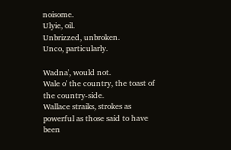noisome.
Ulyie, oil.
Unbrizzed, unbroken.
Unco, particularly.

Wadna', would not.
Wale o' the country, the toast of the country-side.
Wallace straiks, strokes as powerful as those said to have been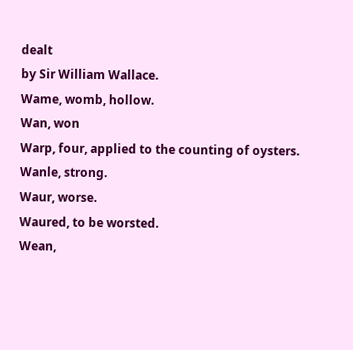dealt
by Sir William Wallace.
Wame, womb, hollow.
Wan, won
Warp, four, applied to the counting of oysters.
Wanle, strong.
Waur, worse.
Waured, to be worsted.
Wean,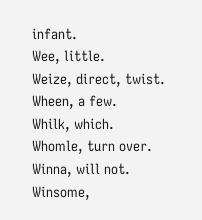infant.
Wee, little.
Weize, direct, twist.
Wheen, a few.
Whilk, which.
Whomle, turn over.
Winna, will not.
Winsome,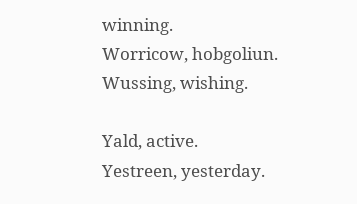winning.
Worricow, hobgoliun.
Wussing, wishing.

Yald, active.
Yestreen, yesterday.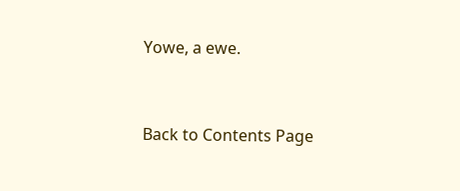Yowe, a ewe.


Back to Contents Page